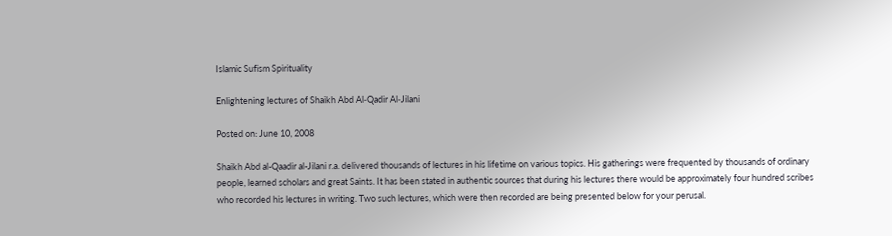Islamic Sufism Spirituality

Enlightening lectures of Shaikh Abd Al‑Qadir Al‑Jilani

Posted on: June 10, 2008

Shaikh Abd al-Qaadir al-Jilani r.a. delivered thousands of lectures in his lifetime on various topics. His gatherings were frequented by thousands of ordinary people, learned scholars and great Saints. It has been stated in authentic sources that during his lectures there would be approximately four hundred scribes who recorded his lectures in writing. Two such lectures, which were then recorded are being presented below for your perusal.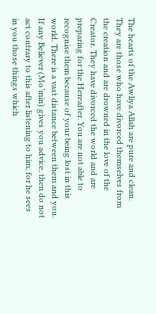The hearts of the Awliya Allah are pure and clean. They are those who have divorced themselves from the creation and are drowned in the love of the Creator. They have divorced the world and are preparing for the Hereafter. You are not able to recognise them because of your being lost in this world. There is a vast distance between them and you. If any Believer (Mo’min) gives you advice, then do not act contrary to this after listening to him, for he sees in you those things which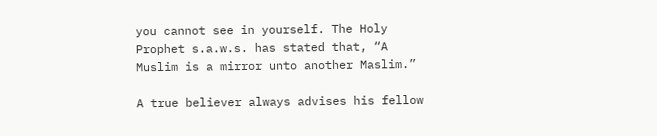you cannot see in yourself. The Holy Prophet s.a.w.s. has stated that, “A Muslim is a mirror unto another Maslim.”

A true believer always advises his fellow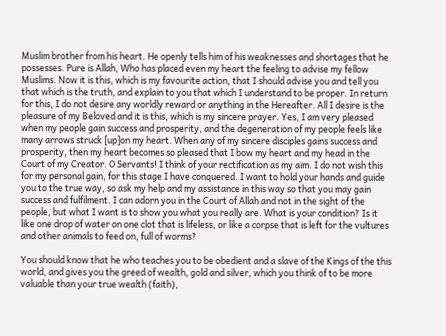Muslim brother from his heart. He openly tells him of his weaknesses and shortages that he possesses. Pure is Allah, Who has placed even my heart the feeling to advise my fellow Muslims. Now it is this, which is my favourite action, that I should advise you and tell you that which is the truth, and explain to you that which I understand to be proper. In return for this, I do not desire any worldly reward or anything in the Hereafter. All I desire is the pleasure of my Beloved and it is this, which is my sincere prayer. Yes, I am very pleased when my people gain success and prosperity, and the degeneration of my people feels like many arrows struck [up]on my heart. When any of my sincere disciples gains success and prosperity, then my heart becomes so pleased that I bow my heart and my head in the Court of my Creator. O Servants! I think of your rectification as my aim. I do not wish this for my personal gain, for this stage I have conquered. I want to hold your hands and guide you to the true way, so ask my help and my assistance in this way so that you may gain success and fulfilment. I can adorn you in the Court of Allah and not in the sight of the people, but what I want is to show you what you really are. What is your condition? Is it like one drop of water on one clot that is lifeless, or like a corpse that is left for the vultures and other animals to feed on, full of worms?

You should know that he who teaches you to be obedient and a slave of the Kings of the this world, and gives you the greed of wealth, gold and silver, which you think of to be more valuable than your true wealth (faith),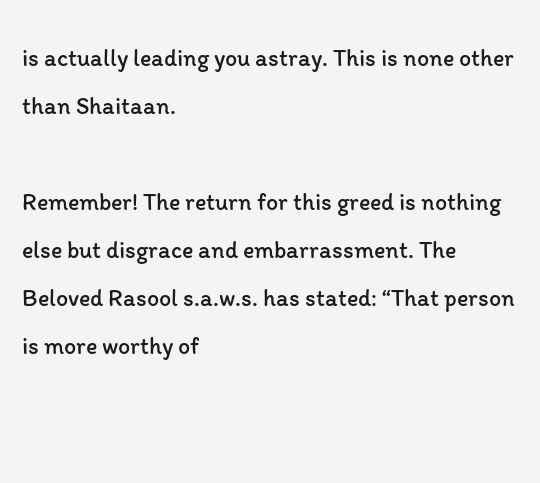is actually leading you astray. This is none other than Shaitaan.

Remember! The return for this greed is nothing else but disgrace and embarrassment. The Beloved Rasool s.a.w.s. has stated: “That person is more worthy of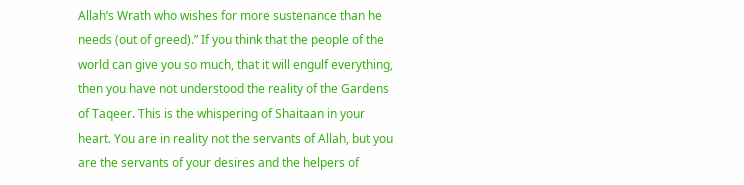Allah’s Wrath who wishes for more sustenance than he needs (out of greed).” If you think that the people of the world can give you so much, that it will engulf everything, then you have not understood the reality of the Gardens of Taqeer. This is the whispering of Shaitaan in your heart. You are in reality not the servants of Allah, but you are the servants of your desires and the helpers of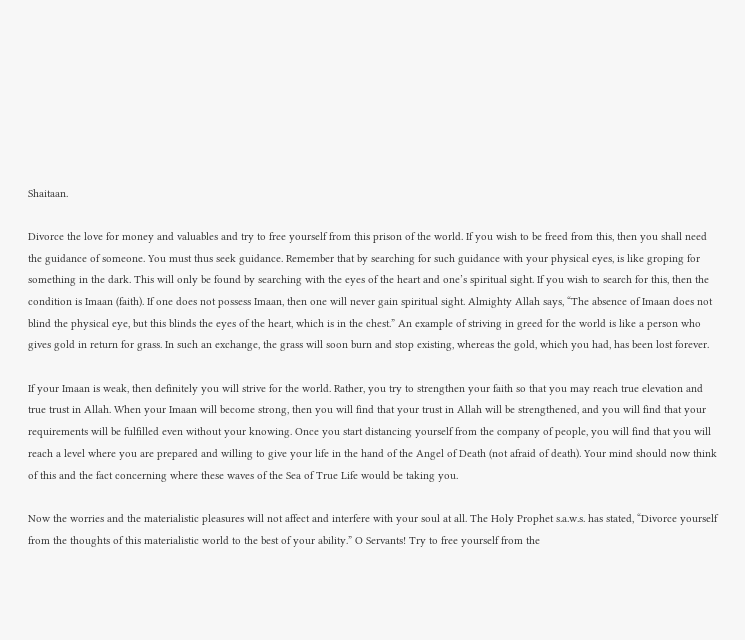Shaitaan.

Divorce the love for money and valuables and try to free yourself from this prison of the world. If you wish to be freed from this, then you shall need the guidance of someone. You must thus seek guidance. Remember that by searching for such guidance with your physical eyes, is like groping for something in the dark. This will only be found by searching with the eyes of the heart and one’s spiritual sight. If you wish to search for this, then the condition is Imaan (faith). If one does not possess Imaan, then one will never gain spiritual sight. Almighty Allah says, “The absence of Imaan does not blind the physical eye, but this blinds the eyes of the heart, which is in the chest.” An example of striving in greed for the world is like a person who gives gold in return for grass. In such an exchange, the grass will soon burn and stop existing, whereas the gold, which you had, has been lost forever.

If your Imaan is weak, then definitely you will strive for the world. Rather, you try to strengthen your faith so that you may reach true elevation and true trust in Allah. When your Imaan will become strong, then you will find that your trust in Allah will be strengthened, and you will find that your requirements will be fulfilled even without your knowing. Once you start distancing yourself from the company of people, you will find that you will reach a level where you are prepared and willing to give your life in the hand of the Angel of Death (not afraid of death). Your mind should now think of this and the fact concerning where these waves of the Sea of True Life would be taking you.

Now the worries and the materialistic pleasures will not affect and interfere with your soul at all. The Holy Prophet s.a.w.s. has stated, “Divorce yourself from the thoughts of this materialistic world to the best of your ability.” O Servants! Try to free yourself from the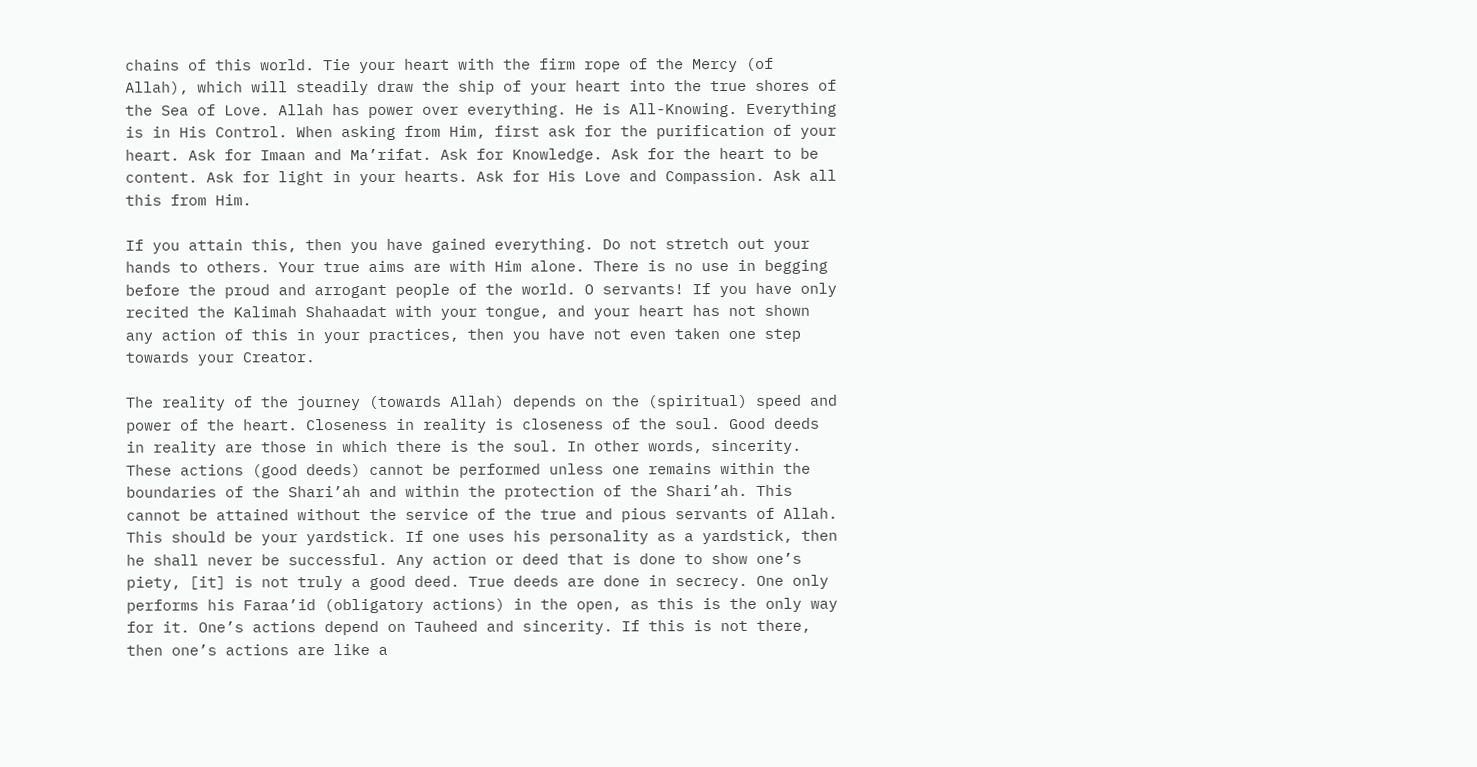chains of this world. Tie your heart with the firm rope of the Mercy (of Allah), which will steadily draw the ship of your heart into the true shores of the Sea of Love. Allah has power over everything. He is All-Knowing. Everything is in His Control. When asking from Him, first ask for the purification of your heart. Ask for Imaan and Ma’rifat. Ask for Knowledge. Ask for the heart to be content. Ask for light in your hearts. Ask for His Love and Compassion. Ask all this from Him.

If you attain this, then you have gained everything. Do not stretch out your hands to others. Your true aims are with Him alone. There is no use in begging before the proud and arrogant people of the world. O servants! If you have only recited the Kalimah Shahaadat with your tongue, and your heart has not shown any action of this in your practices, then you have not even taken one step towards your Creator.

The reality of the journey (towards Allah) depends on the (spiritual) speed and power of the heart. Closeness in reality is closeness of the soul. Good deeds in reality are those in which there is the soul. In other words, sincerity. These actions (good deeds) cannot be performed unless one remains within the boundaries of the Shari’ah and within the protection of the Shari’ah. This cannot be attained without the service of the true and pious servants of Allah. This should be your yardstick. If one uses his personality as a yardstick, then he shall never be successful. Any action or deed that is done to show one’s piety, [it] is not truly a good deed. True deeds are done in secrecy. One only performs his Faraa’id (obligatory actions) in the open, as this is the only way for it. One’s actions depend on Tauheed and sincerity. If this is not there, then one’s actions are like a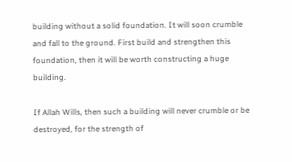building without a solid foundation. It will soon crumble and fall to the ground. First build and strengthen this foundation, then it will be worth constructing a huge building.

If Allah Wills, then such a building will never crumble or be destroyed, for the strength of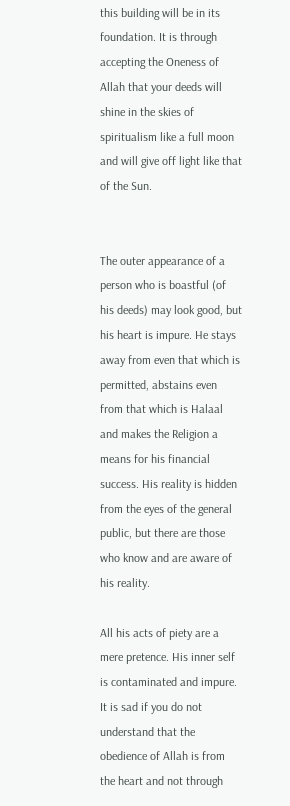this building will be in its foundation. It is through accepting the Oneness of Allah that your deeds will shine in the skies of spiritualism like a full moon and will give off light like that of the Sun.


The outer appearance of a person who is boastful (of his deeds) may look good, but his heart is impure. He stays away from even that which is permitted, abstains even from that which is Halaal and makes the Religion a means for his financial success. His reality is hidden from the eyes of the general public, but there are those who know and are aware of his reality.

All his acts of piety are a mere pretence. His inner self is contaminated and impure. It is sad if you do not understand that the obedience of Allah is from the heart and not through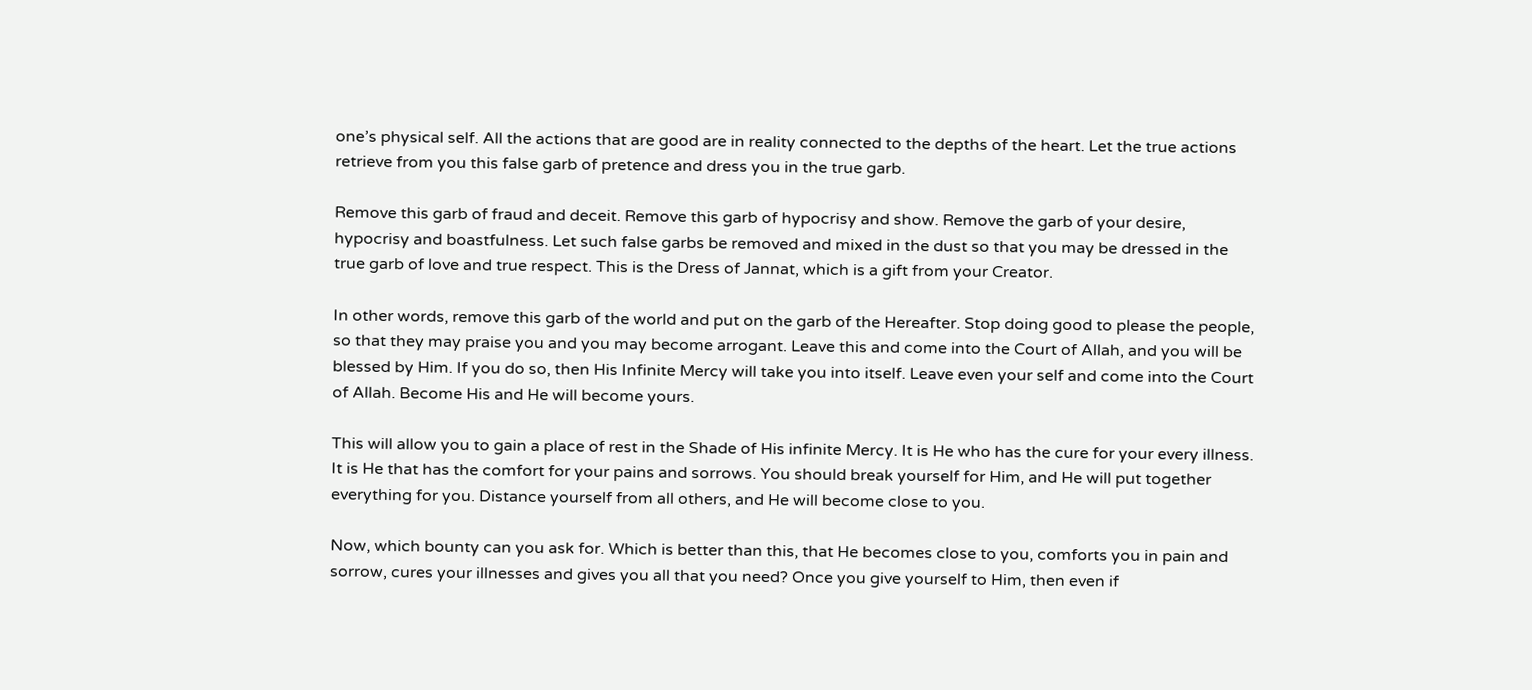one’s physical self. All the actions that are good are in reality connected to the depths of the heart. Let the true actions retrieve from you this false garb of pretence and dress you in the true garb.

Remove this garb of fraud and deceit. Remove this garb of hypocrisy and show. Remove the garb of your desire, hypocrisy and boastfulness. Let such false garbs be removed and mixed in the dust so that you may be dressed in the true garb of love and true respect. This is the Dress of Jannat, which is a gift from your Creator.

In other words, remove this garb of the world and put on the garb of the Hereafter. Stop doing good to please the people, so that they may praise you and you may become arrogant. Leave this and come into the Court of Allah, and you will be blessed by Him. If you do so, then His Infinite Mercy will take you into itself. Leave even your self and come into the Court of Allah. Become His and He will become yours.

This will allow you to gain a place of rest in the Shade of His infinite Mercy. It is He who has the cure for your every illness. It is He that has the comfort for your pains and sorrows. You should break yourself for Him, and He will put together everything for you. Distance yourself from all others, and He will become close to you.

Now, which bounty can you ask for. Which is better than this, that He becomes close to you, comforts you in pain and sorrow, cures your illnesses and gives you all that you need? Once you give yourself to Him, then even if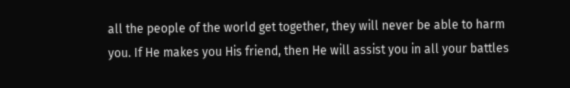all the people of the world get together, they will never be able to harm you. If He makes you His friend, then He will assist you in all your battles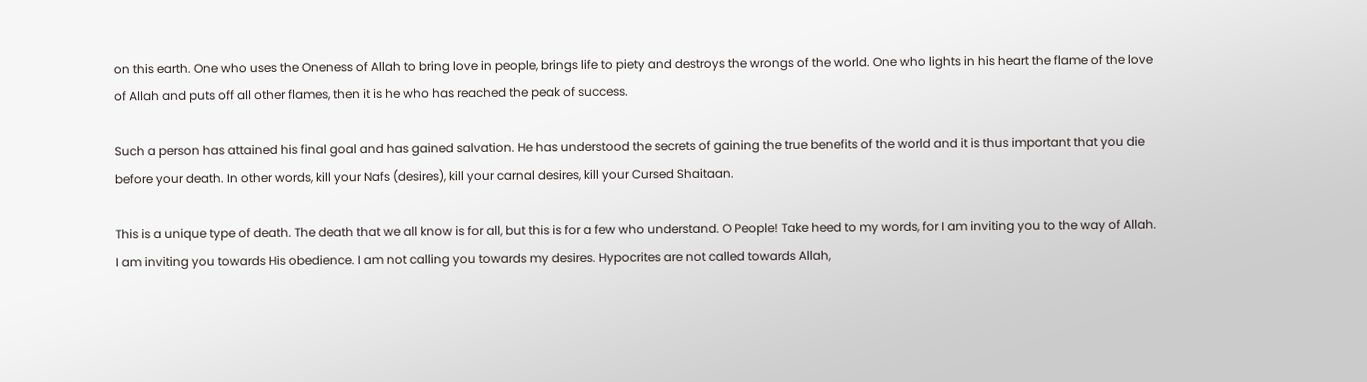on this earth. One who uses the Oneness of Allah to bring love in people, brings life to piety and destroys the wrongs of the world. One who lights in his heart the flame of the love of Allah and puts off all other flames, then it is he who has reached the peak of success.

Such a person has attained his final goal and has gained salvation. He has understood the secrets of gaining the true benefits of the world and it is thus important that you die before your death. In other words, kill your Nafs (desires), kill your carnal desires, kill your Cursed Shaitaan.

This is a unique type of death. The death that we all know is for all, but this is for a few who understand. O People! Take heed to my words, for I am inviting you to the way of Allah. I am inviting you towards His obedience. I am not calling you towards my desires. Hypocrites are not called towards Allah,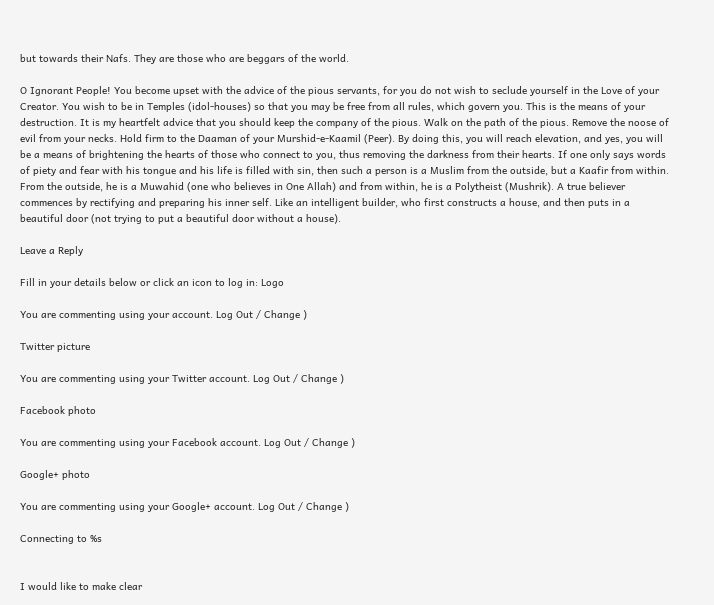but towards their Nafs. They are those who are beggars of the world.

O Ignorant People! You become upset with the advice of the pious servants, for you do not wish to seclude yourself in the Love of your Creator. You wish to be in Temples (idol-houses) so that you may be free from all rules, which govern you. This is the means of your destruction. It is my heartfelt advice that you should keep the company of the pious. Walk on the path of the pious. Remove the noose of evil from your necks. Hold firm to the Daaman of your Murshid-e-Kaamil (Peer). By doing this, you will reach elevation, and yes, you will be a means of brightening the hearts of those who connect to you, thus removing the darkness from their hearts. If one only says words of piety and fear with his tongue and his life is filled with sin, then such a person is a Muslim from the outside, but a Kaafir from within. From the outside, he is a Muwahid (one who believes in One Allah) and from within, he is a Polytheist (Mushrik). A true believer commences by rectifying and preparing his inner self. Like an intelligent builder, who first constructs a house, and then puts in a beautiful door (not trying to put a beautiful door without a house).

Leave a Reply

Fill in your details below or click an icon to log in: Logo

You are commenting using your account. Log Out / Change )

Twitter picture

You are commenting using your Twitter account. Log Out / Change )

Facebook photo

You are commenting using your Facebook account. Log Out / Change )

Google+ photo

You are commenting using your Google+ account. Log Out / Change )

Connecting to %s


I would like to make clear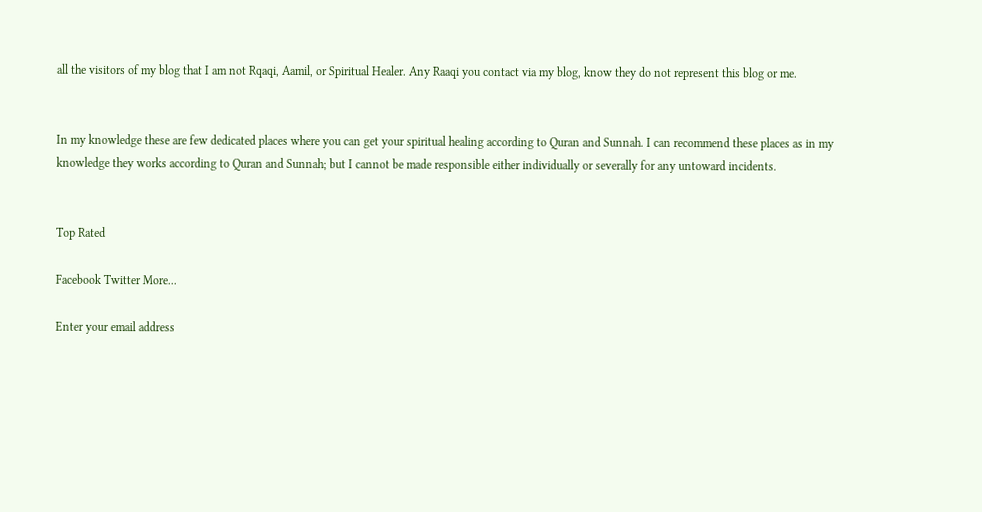all the visitors of my blog that I am not Rqaqi, Aamil, or Spiritual Healer. Any Raaqi you contact via my blog, know they do not represent this blog or me.


In my knowledge these are few dedicated places where you can get your spiritual healing according to Quran and Sunnah. I can recommend these places as in my knowledge they works according to Quran and Sunnah; but I cannot be made responsible either individually or severally for any untoward incidents.


Top Rated

Facebook Twitter More...

Enter your email address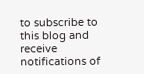to subscribe to this blog and receive notifications of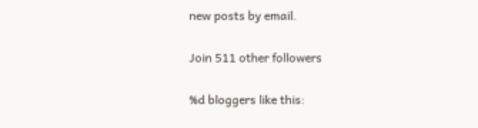new posts by email.

Join 511 other followers

%d bloggers like this: